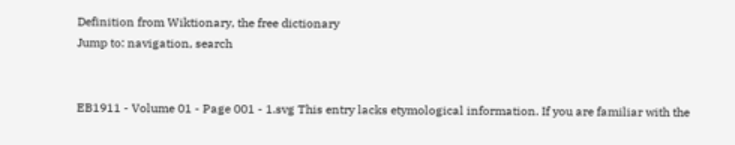Definition from Wiktionary, the free dictionary
Jump to: navigation, search


EB1911 - Volume 01 - Page 001 - 1.svg This entry lacks etymological information. If you are familiar with the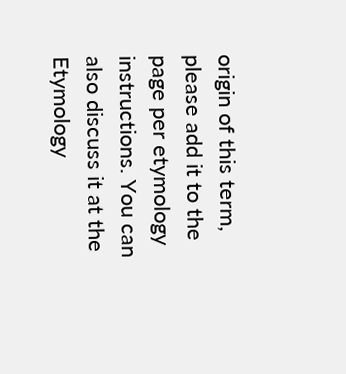origin of this term, please add it to the page per etymology instructions. You can also discuss it at the Etymology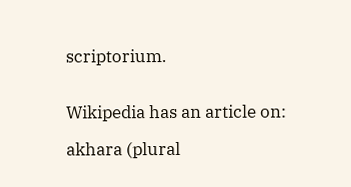scriptorium.


Wikipedia has an article on:

akhara (plural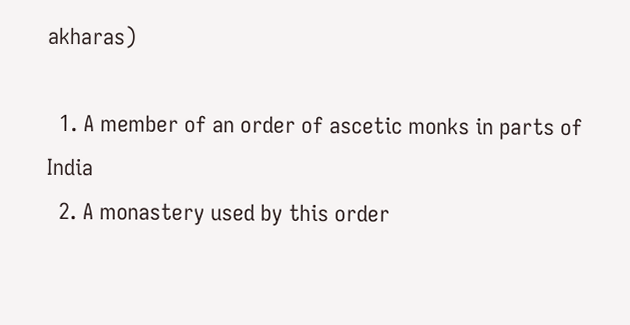akharas)

  1. A member of an order of ascetic monks in parts of India
  2. A monastery used by this order